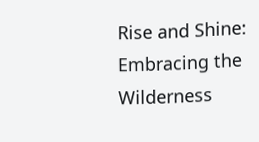Rise and Shine: Embracing the Wilderness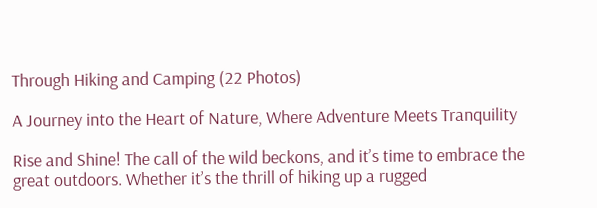Through Hiking and Camping (22 Photos)

A Journey into the Heart of Nature, Where Adventure Meets Tranquility

Rise and Shine! The call of the wild beckons, and it’s time to embrace the great outdoors. Whether it’s the thrill of hiking up a rugged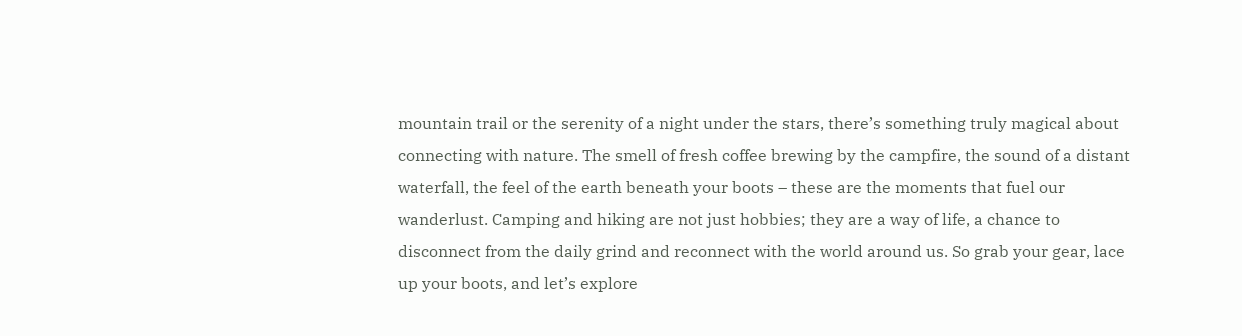mountain trail or the serenity of a night under the stars, there’s something truly magical about connecting with nature. The smell of fresh coffee brewing by the campfire, the sound of a distant waterfall, the feel of the earth beneath your boots – these are the moments that fuel our wanderlust. Camping and hiking are not just hobbies; they are a way of life, a chance to disconnect from the daily grind and reconnect with the world around us. So grab your gear, lace up your boots, and let’s explore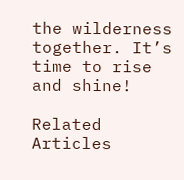the wilderness together. It’s time to rise and shine!

Related Articles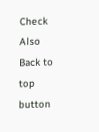Check Also
Back to top button